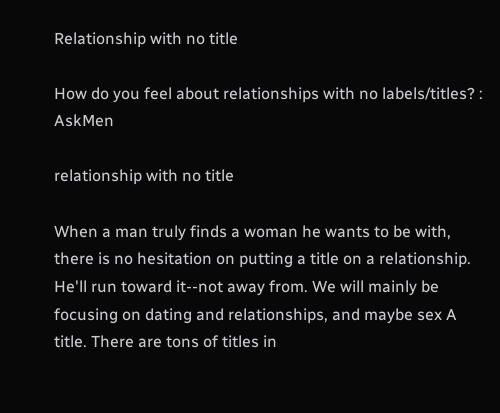Relationship with no title

How do you feel about relationships with no labels/titles? : AskMen

relationship with no title

When a man truly finds a woman he wants to be with, there is no hesitation on putting a title on a relationship. He'll run toward it--not away from. We will mainly be focusing on dating and relationships, and maybe sex A title. There are tons of titles in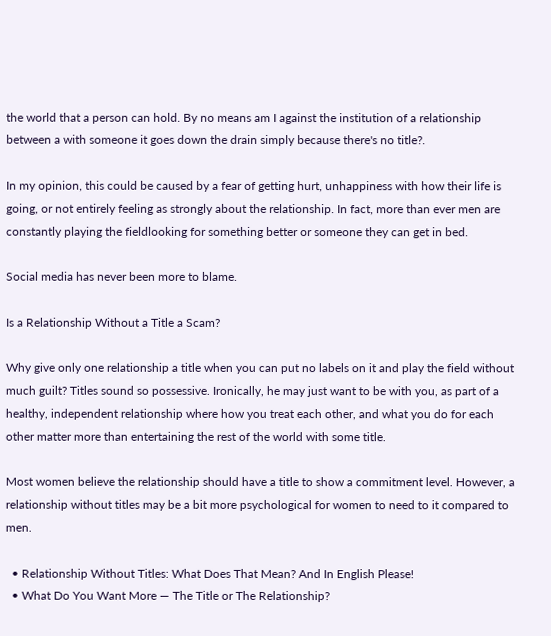the world that a person can hold. By no means am I against the institution of a relationship between a with someone it goes down the drain simply because there's no title?.

In my opinion, this could be caused by a fear of getting hurt, unhappiness with how their life is going, or not entirely feeling as strongly about the relationship. In fact, more than ever men are constantly playing the fieldlooking for something better or someone they can get in bed.

Social media has never been more to blame.

Is a Relationship Without a Title a Scam?

Why give only one relationship a title when you can put no labels on it and play the field without much guilt? Titles sound so possessive. Ironically, he may just want to be with you, as part of a healthy, independent relationship where how you treat each other, and what you do for each other matter more than entertaining the rest of the world with some title.

Most women believe the relationship should have a title to show a commitment level. However, a relationship without titles may be a bit more psychological for women to need to it compared to men.

  • Relationship Without Titles: What Does That Mean? And In English Please!
  • What Do You Want More — The Title or The Relationship?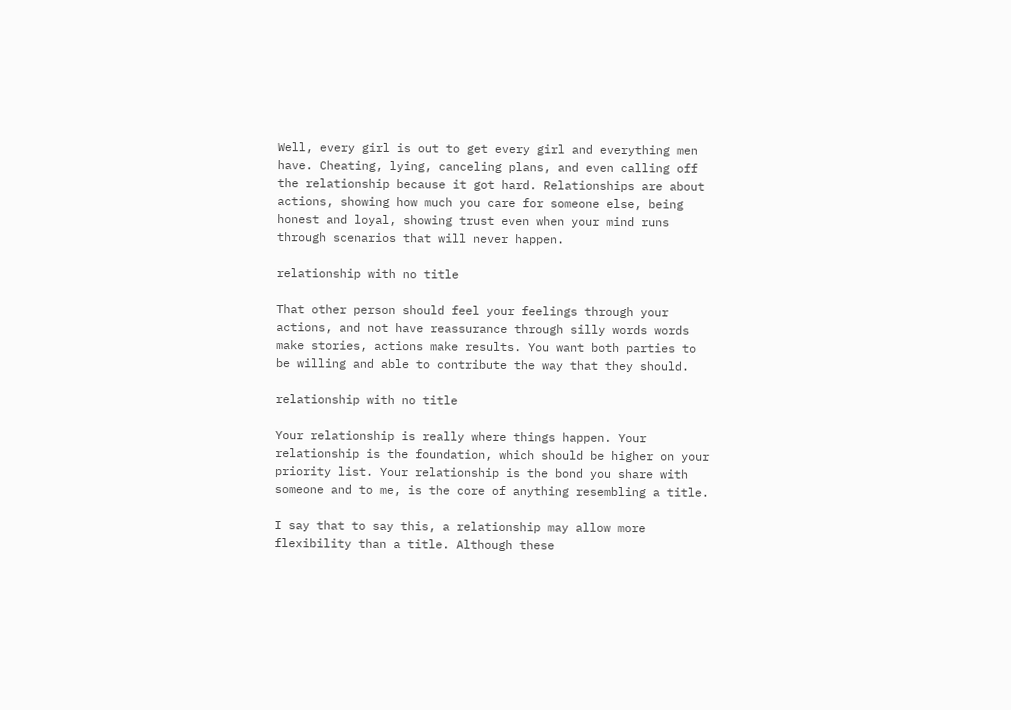Well, every girl is out to get every girl and everything men have. Cheating, lying, canceling plans, and even calling off the relationship because it got hard. Relationships are about actions, showing how much you care for someone else, being honest and loyal, showing trust even when your mind runs through scenarios that will never happen.

relationship with no title

That other person should feel your feelings through your actions, and not have reassurance through silly words words make stories, actions make results. You want both parties to be willing and able to contribute the way that they should.

relationship with no title

Your relationship is really where things happen. Your relationship is the foundation, which should be higher on your priority list. Your relationship is the bond you share with someone and to me, is the core of anything resembling a title.

I say that to say this, a relationship may allow more flexibility than a title. Although these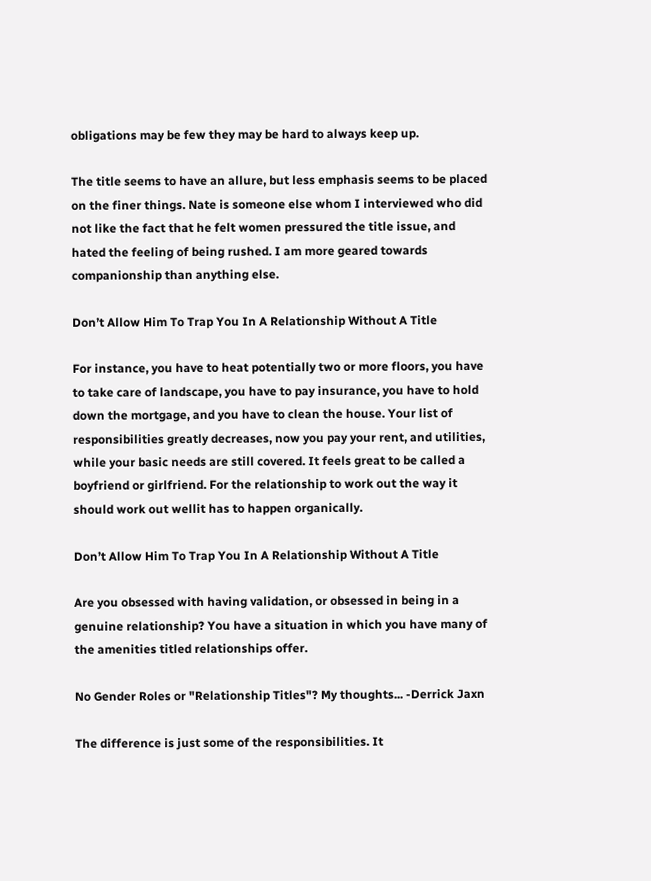obligations may be few they may be hard to always keep up.

The title seems to have an allure, but less emphasis seems to be placed on the finer things. Nate is someone else whom I interviewed who did not like the fact that he felt women pressured the title issue, and hated the feeling of being rushed. I am more geared towards companionship than anything else.

Don’t Allow Him To Trap You In A Relationship Without A Title

For instance, you have to heat potentially two or more floors, you have to take care of landscape, you have to pay insurance, you have to hold down the mortgage, and you have to clean the house. Your list of responsibilities greatly decreases, now you pay your rent, and utilities, while your basic needs are still covered. It feels great to be called a boyfriend or girlfriend. For the relationship to work out the way it should work out wellit has to happen organically.

Don’t Allow Him To Trap You In A Relationship Without A Title

Are you obsessed with having validation, or obsessed in being in a genuine relationship? You have a situation in which you have many of the amenities titled relationships offer.

No Gender Roles or "Relationship Titles"? My thoughts... -Derrick Jaxn

The difference is just some of the responsibilities. It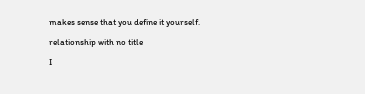makes sense that you define it yourself.

relationship with no title

I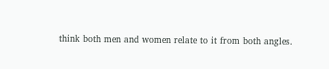think both men and women relate to it from both angles.